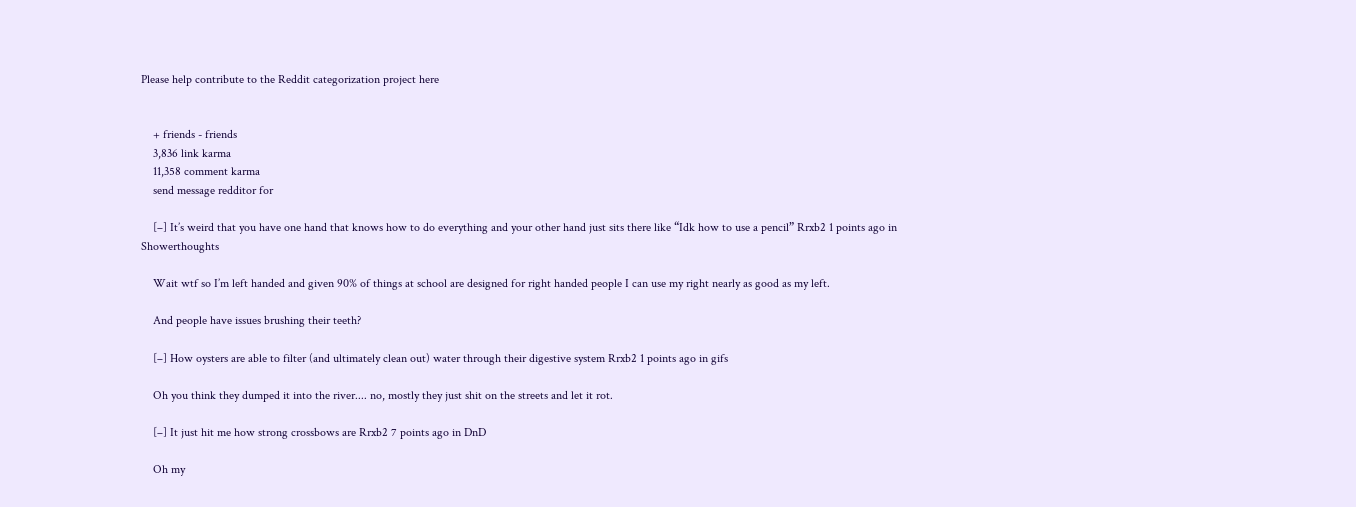Please help contribute to the Reddit categorization project here


    + friends - friends
    3,836 link karma
    11,358 comment karma
    send message redditor for

    [–] It’s weird that you have one hand that knows how to do everything and your other hand just sits there like “Idk how to use a pencil” Rrxb2 1 points ago in Showerthoughts

    Wait wtf so I’m left handed and given 90% of things at school are designed for right handed people I can use my right nearly as good as my left.

    And people have issues brushing their teeth?

    [–] How oysters are able to filter (and ultimately clean out) water through their digestive system Rrxb2 1 points ago in gifs

    Oh you think they dumped it into the river.... no, mostly they just shit on the streets and let it rot.

    [–] It just hit me how strong crossbows are Rrxb2 7 points ago in DnD

    Oh my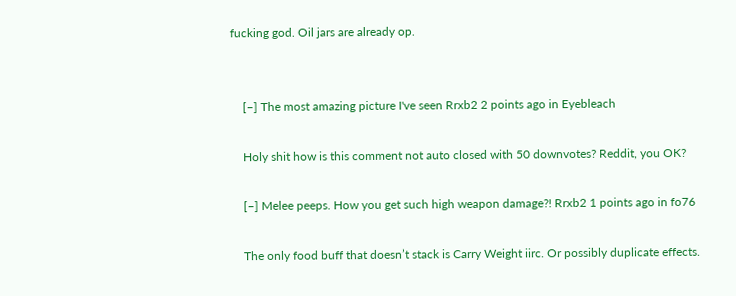fucking god. Oil jars are already op.


    [–] The most amazing picture I've seen Rrxb2 2 points ago in Eyebleach

    Holy shit how is this comment not auto closed with 50 downvotes? Reddit, you OK?

    [–] Melee peeps. How you get such high weapon damage?! Rrxb2 1 points ago in fo76

    The only food buff that doesn’t stack is Carry Weight iirc. Or possibly duplicate effects.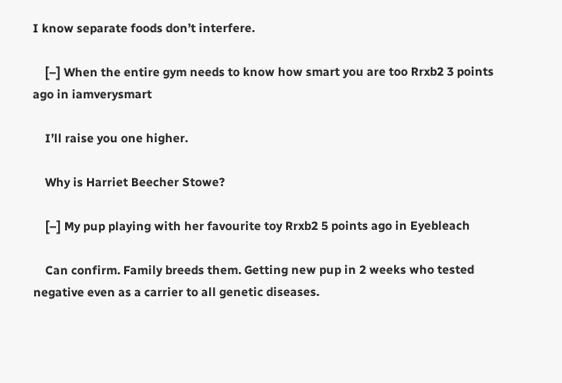I know separate foods don’t interfere.

    [–] When the entire gym needs to know how smart you are too Rrxb2 3 points ago in iamverysmart

    I’ll raise you one higher.

    Why is Harriet Beecher Stowe?

    [–] My pup playing with her favourite toy Rrxb2 5 points ago in Eyebleach

    Can confirm. Family breeds them. Getting new pup in 2 weeks who tested negative even as a carrier to all genetic diseases.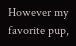However my favorite pup,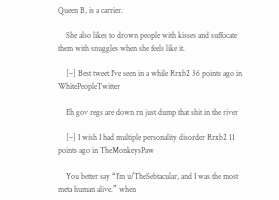Queen B, is a carrier.

    She also likes to drown people with kisses and suffocate them with snuggles when she feels like it.

    [–] Best tweet I've seen in a while Rrxb2 36 points ago in WhitePeopleTwitter

    Eh gov regs are down rn just dump that shit in the river

    [–] I wish I had multiple personality disorder Rrxb2 11 points ago in TheMonkeysPaw

    You better say “I’m u/TheSebtacular, and I was the most meta human alive.” when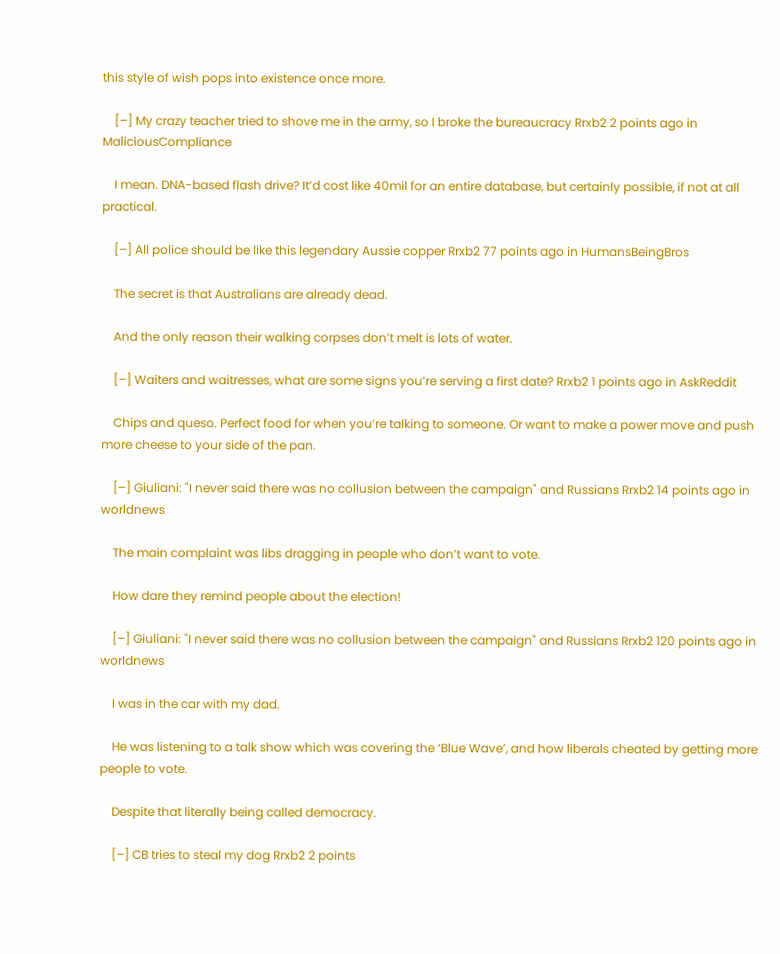this style of wish pops into existence once more.

    [–] My crazy teacher tried to shove me in the army, so I broke the bureaucracy Rrxb2 2 points ago in MaliciousCompliance

    I mean. DNA-based flash drive? It’d cost like 40mil for an entire database, but certainly possible, if not at all practical.

    [–] All police should be like this legendary Aussie copper Rrxb2 77 points ago in HumansBeingBros

    The secret is that Australians are already dead.

    And the only reason their walking corpses don’t melt is lots of water.

    [–] Waiters and waitresses, what are some signs you’re serving a first date? Rrxb2 1 points ago in AskReddit

    Chips and queso. Perfect food for when you’re talking to someone. Or want to make a power move and push more cheese to your side of the pan.

    [–] Giuliani: "I never said there was no collusion between the campaign" and Russians Rrxb2 14 points ago in worldnews

    The main complaint was libs dragging in people who don’t want to vote.

    How dare they remind people about the election!

    [–] Giuliani: "I never said there was no collusion between the campaign" and Russians Rrxb2 120 points ago in worldnews

    I was in the car with my dad.

    He was listening to a talk show which was covering the ‘Blue Wave’, and how liberals cheated by getting more people to vote.

    Despite that literally being called democracy.

    [–] CB tries to steal my dog Rrxb2 2 points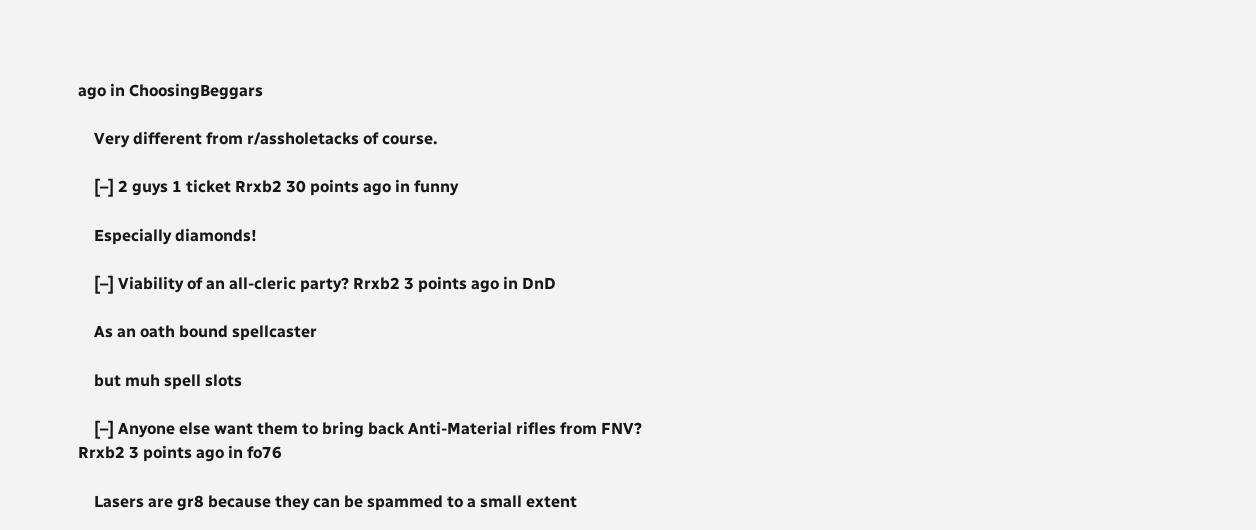ago in ChoosingBeggars

    Very different from r/assholetacks of course.

    [–] 2 guys 1 ticket Rrxb2 30 points ago in funny

    Especially diamonds!

    [–] Viability of an all-cleric party? Rrxb2 3 points ago in DnD

    As an oath bound spellcaster

    but muh spell slots

    [–] Anyone else want them to bring back Anti-Material rifles from FNV? Rrxb2 3 points ago in fo76

    Lasers are gr8 because they can be spammed to a small extent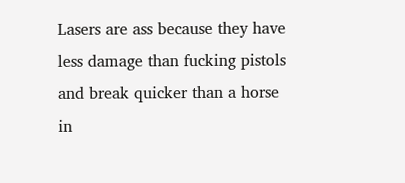Lasers are ass because they have less damage than fucking pistols and break quicker than a horse in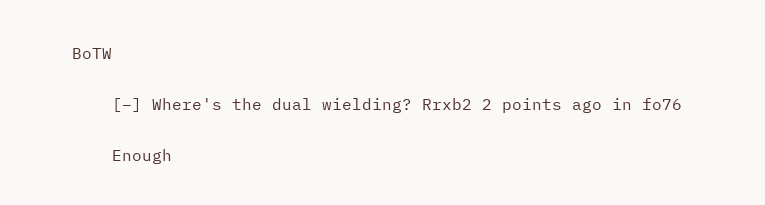BoTW

    [–] Where's the dual wielding? Rrxb2 2 points ago in fo76

    Enough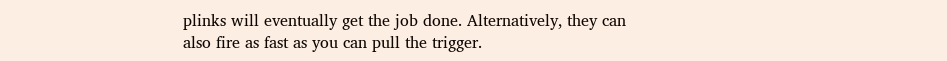plinks will eventually get the job done. Alternatively, they can also fire as fast as you can pull the trigger.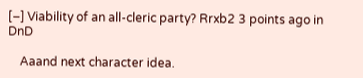[–] Viability of an all-cleric party? Rrxb2 3 points ago in DnD

    Aaand next character idea.